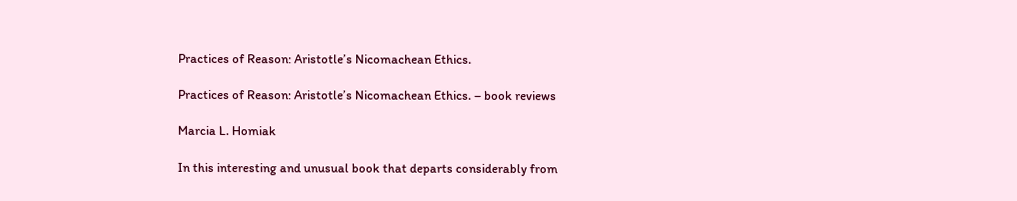Practices of Reason: Aristotle’s Nicomachean Ethics.

Practices of Reason: Aristotle’s Nicomachean Ethics. – book reviews

Marcia L. Homiak

In this interesting and unusual book that departs considerably from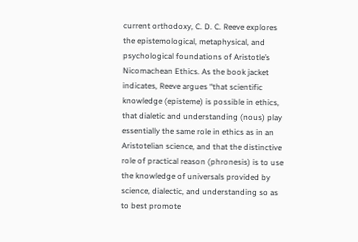current orthodoxy, C. D. C. Reeve explores the epistemological, metaphysical, and psychological foundations of Aristotle’s Nicomachean Ethics. As the book jacket indicates, Reeve argues “that scientific knowledge (episteme) is possible in ethics, that dialetic and understanding (nous) play essentially the same role in ethics as in an Aristotelian science, and that the distinctive role of practical reason (phronesis) is to use the knowledge of universals provided by science, dialectic, and understanding so as to best promote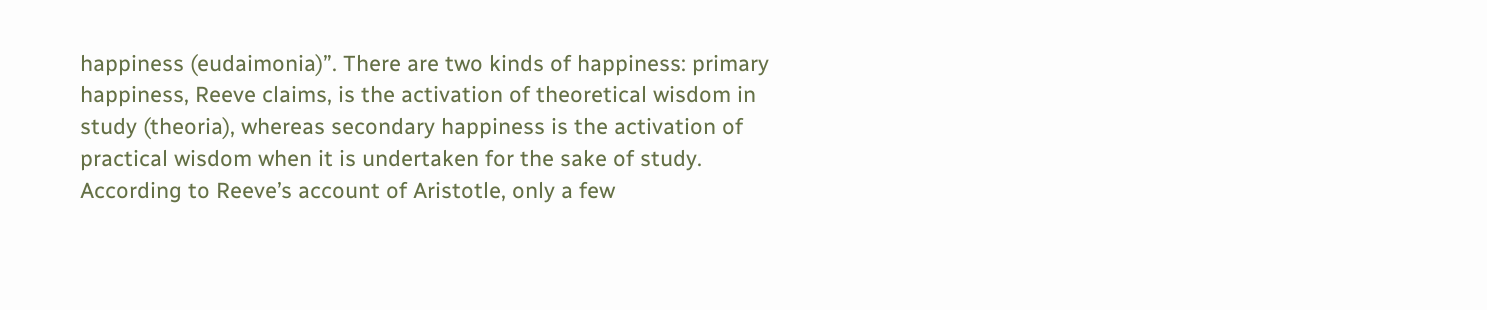happiness (eudaimonia)”. There are two kinds of happiness: primary happiness, Reeve claims, is the activation of theoretical wisdom in study (theoria), whereas secondary happiness is the activation of practical wisdom when it is undertaken for the sake of study. According to Reeve’s account of Aristotle, only a few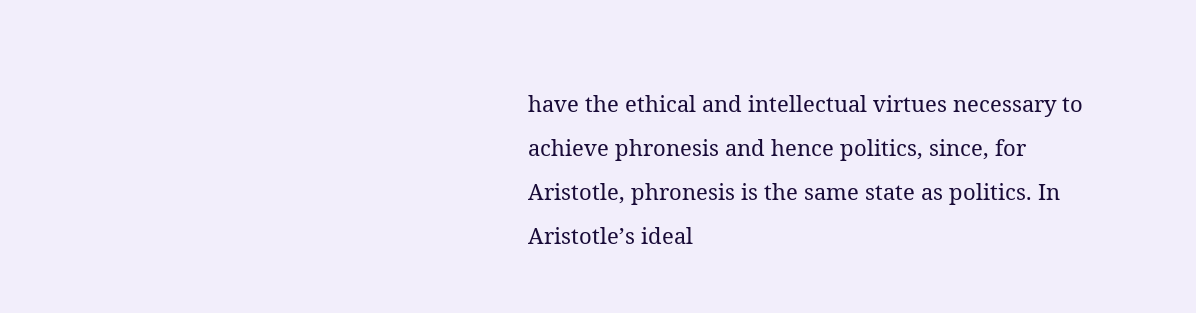have the ethical and intellectual virtues necessary to achieve phronesis and hence politics, since, for Aristotle, phronesis is the same state as politics. In Aristotle’s ideal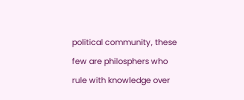political community, these few are philosphers who rule with knowledge over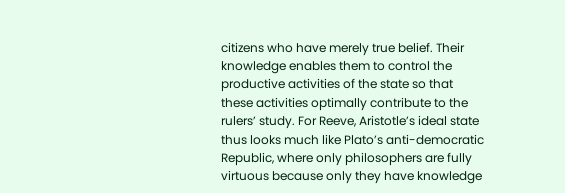citizens who have merely true belief. Their knowledge enables them to control the productive activities of the state so that these activities optimally contribute to the rulers’ study. For Reeve, Aristotle’s ideal state thus looks much like Plato’s anti-democratic Republic, where only philosophers are fully virtuous because only they have knowledge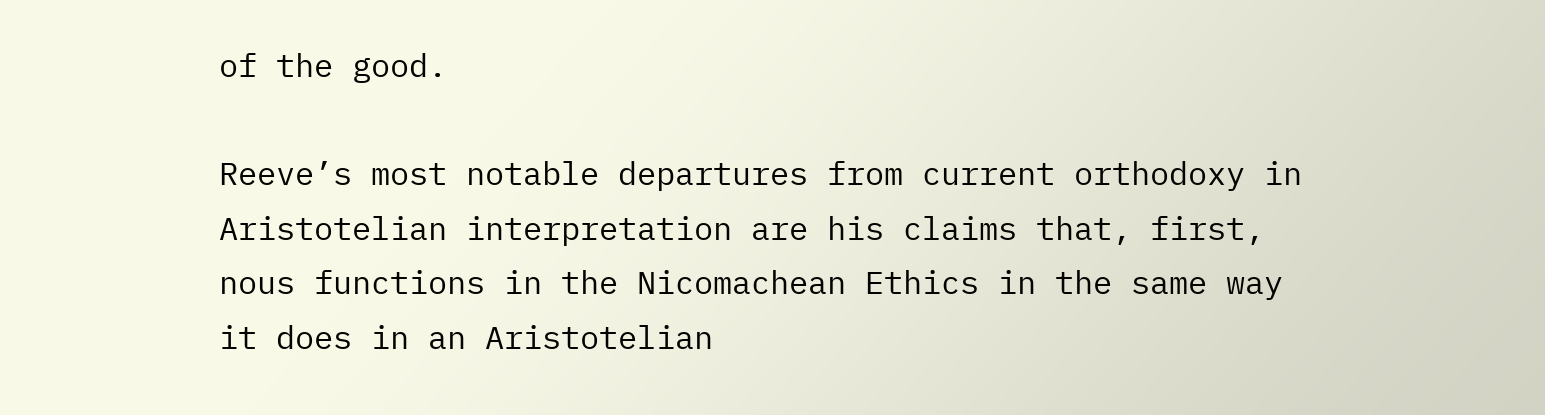of the good.

Reeve’s most notable departures from current orthodoxy in Aristotelian interpretation are his claims that, first, nous functions in the Nicomachean Ethics in the same way it does in an Aristotelian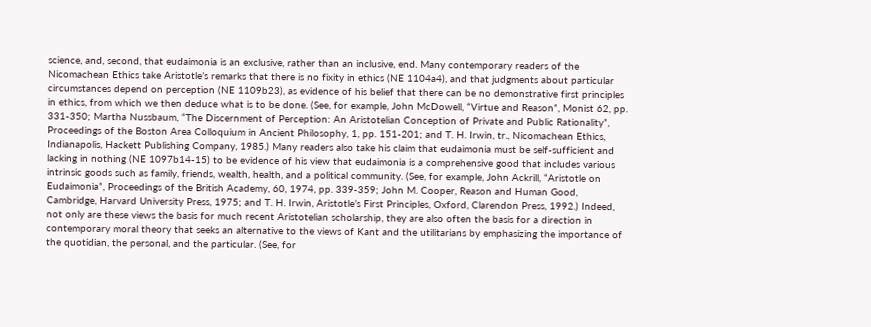science, and, second, that eudaimonia is an exclusive, rather than an inclusive, end. Many contemporary readers of the Nicomachean Ethics take Aristotle’s remarks that there is no fixity in ethics (NE 1104a4), and that judgments about particular circumstances depend on perception (NE 1109b23), as evidence of his belief that there can be no demonstrative first principles in ethics, from which we then deduce what is to be done. (See, for example, John McDowell, “Virtue and Reason”, Monist 62, pp. 331-350; Martha Nussbaum, “The Discernment of Perception: An Aristotelian Conception of Private and Public Rationality”, Proceedings of the Boston Area Colloquium in Ancient Philosophy, 1, pp. 151-201; and T. H. Irwin, tr., Nicomachean Ethics, Indianapolis, Hackett Publishing Company, 1985.) Many readers also take his claim that eudaimonia must be self-sufficient and lacking in nothing (NE 1097b14-15) to be evidence of his view that eudaimonia is a comprehensive good that includes various intrinsic goods such as family, friends, wealth, health, and a political community. (See, for example, John Ackrill, “Aristotle on Eudaimonia”, Proceedings of the British Academy, 60, 1974, pp. 339-359; John M. Cooper, Reason and Human Good, Cambridge, Harvard University Press, 1975; and T. H. Irwin, Aristotle’s First Principles, Oxford, Clarendon Press, 1992.) Indeed, not only are these views the basis for much recent Aristotelian scholarship, they are also often the basis for a direction in contemporary moral theory that seeks an alternative to the views of Kant and the utilitarians by emphasizing the importance of the quotidian, the personal, and the particular. (See, for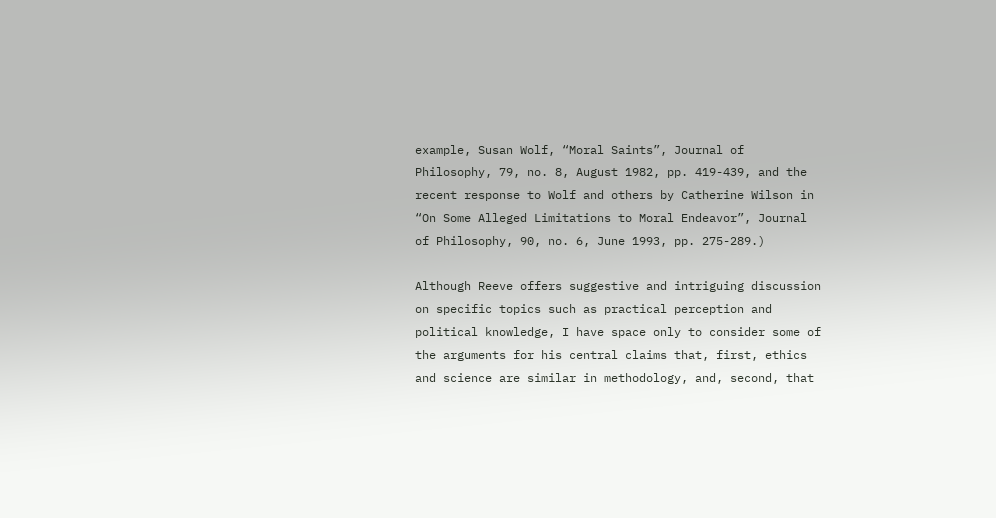example, Susan Wolf, “Moral Saints”, Journal of Philosophy, 79, no. 8, August 1982, pp. 419-439, and the recent response to Wolf and others by Catherine Wilson in “On Some Alleged Limitations to Moral Endeavor”, Journal of Philosophy, 90, no. 6, June 1993, pp. 275-289.)

Although Reeve offers suggestive and intriguing discussion on specific topics such as practical perception and political knowledge, I have space only to consider some of the arguments for his central claims that, first, ethics and science are similar in methodology, and, second, that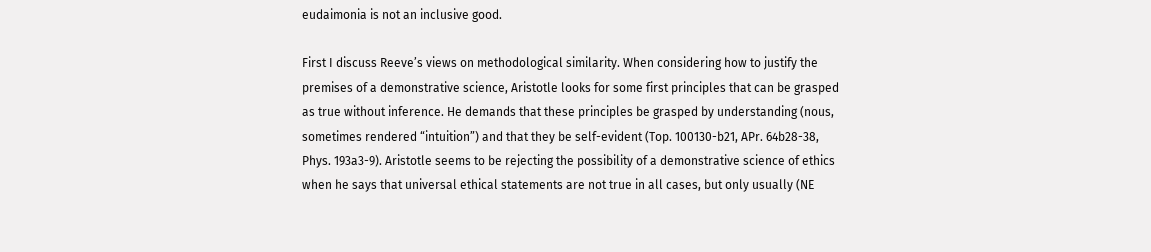eudaimonia is not an inclusive good.

First I discuss Reeve’s views on methodological similarity. When considering how to justify the premises of a demonstrative science, Aristotle looks for some first principles that can be grasped as true without inference. He demands that these principles be grasped by understanding (nous, sometimes rendered “intuition”) and that they be self-evident (Top. 100130-b21, APr. 64b28-38, Phys. 193a3-9). Aristotle seems to be rejecting the possibility of a demonstrative science of ethics when he says that universal ethical statements are not true in all cases, but only usually (NE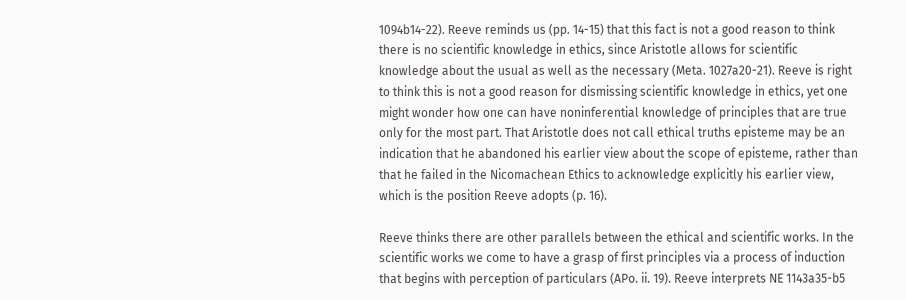1094b14-22). Reeve reminds us (pp. 14-15) that this fact is not a good reason to think there is no scientific knowledge in ethics, since Aristotle allows for scientific knowledge about the usual as well as the necessary (Meta. 1027a20-21). Reeve is right to think this is not a good reason for dismissing scientific knowledge in ethics, yet one might wonder how one can have noninferential knowledge of principles that are true only for the most part. That Aristotle does not call ethical truths episteme may be an indication that he abandoned his earlier view about the scope of episteme, rather than that he failed in the Nicomachean Ethics to acknowledge explicitly his earlier view, which is the position Reeve adopts (p. 16).

Reeve thinks there are other parallels between the ethical and scientific works. In the scientific works we come to have a grasp of first principles via a process of induction that begins with perception of particulars (APo. ii. 19). Reeve interprets NE 1143a35-b5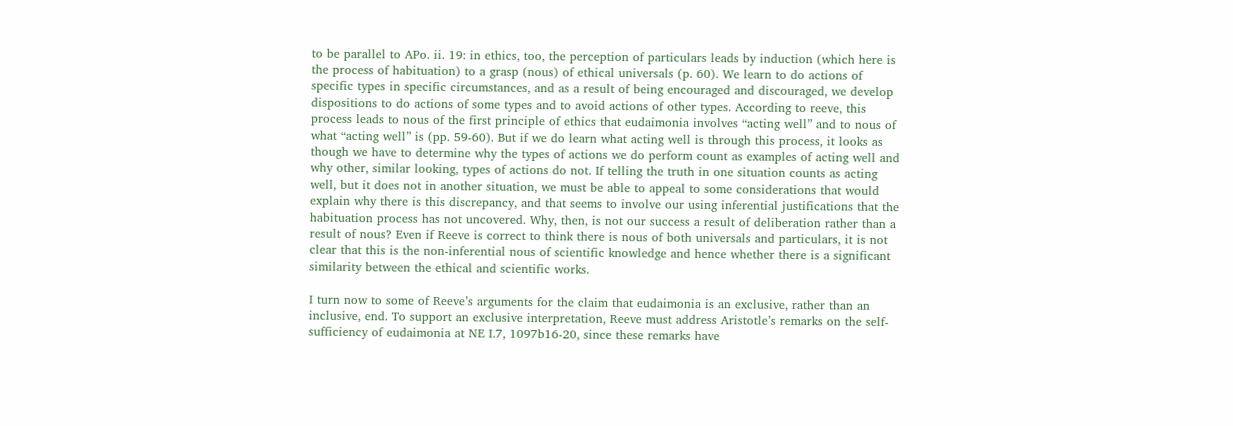to be parallel to APo. ii. 19: in ethics, too, the perception of particulars leads by induction (which here is the process of habituation) to a grasp (nous) of ethical universals (p. 60). We learn to do actions of specific types in specific circumstances, and as a result of being encouraged and discouraged, we develop dispositions to do actions of some types and to avoid actions of other types. According to reeve, this process leads to nous of the first principle of ethics that eudaimonia involves “acting well” and to nous of what “acting well” is (pp. 59-60). But if we do learn what acting well is through this process, it looks as though we have to determine why the types of actions we do perform count as examples of acting well and why other, similar looking, types of actions do not. If telling the truth in one situation counts as acting well, but it does not in another situation, we must be able to appeal to some considerations that would explain why there is this discrepancy, and that seems to involve our using inferential justifications that the habituation process has not uncovered. Why, then, is not our success a result of deliberation rather than a result of nous? Even if Reeve is correct to think there is nous of both universals and particulars, it is not clear that this is the non-inferential nous of scientific knowledge and hence whether there is a significant similarity between the ethical and scientific works.

I turn now to some of Reeve’s arguments for the claim that eudaimonia is an exclusive, rather than an inclusive, end. To support an exclusive interpretation, Reeve must address Aristotle’s remarks on the self-sufficiency of eudaimonia at NE I.7, 1097b16-20, since these remarks have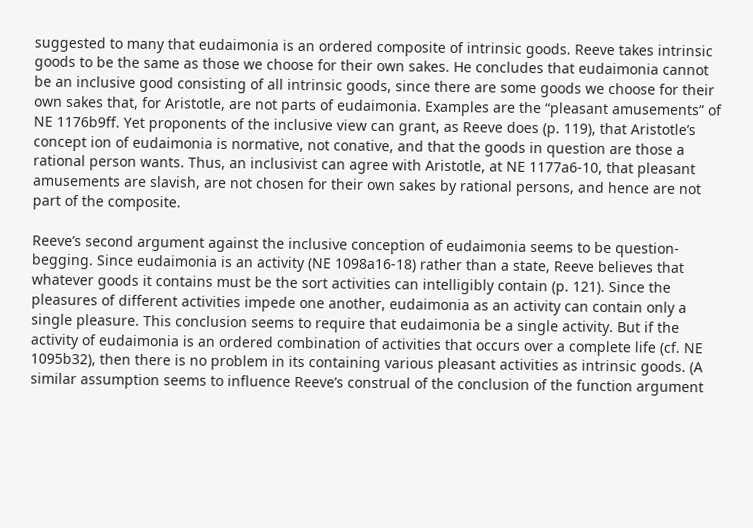suggested to many that eudaimonia is an ordered composite of intrinsic goods. Reeve takes intrinsic goods to be the same as those we choose for their own sakes. He concludes that eudaimonia cannot be an inclusive good consisting of all intrinsic goods, since there are some goods we choose for their own sakes that, for Aristotle, are not parts of eudaimonia. Examples are the “pleasant amusements” of NE 1176b9ff. Yet proponents of the inclusive view can grant, as Reeve does (p. 119), that Aristotle’s concept ion of eudaimonia is normative, not conative, and that the goods in question are those a rational person wants. Thus, an inclusivist can agree with Aristotle, at NE 1177a6-10, that pleasant amusements are slavish, are not chosen for their own sakes by rational persons, and hence are not part of the composite.

Reeve’s second argument against the inclusive conception of eudaimonia seems to be question-begging. Since eudaimonia is an activity (NE 1098a16-18) rather than a state, Reeve believes that whatever goods it contains must be the sort activities can intelligibly contain (p. 121). Since the pleasures of different activities impede one another, eudaimonia as an activity can contain only a single pleasure. This conclusion seems to require that eudaimonia be a single activity. But if the activity of eudaimonia is an ordered combination of activities that occurs over a complete life (cf. NE 1095b32), then there is no problem in its containing various pleasant activities as intrinsic goods. (A similar assumption seems to influence Reeve’s construal of the conclusion of the function argument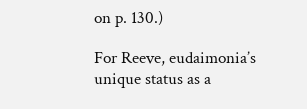on p. 130.)

For Reeve, eudaimonia’s unique status as a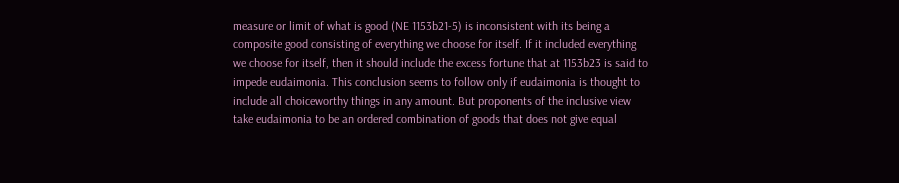measure or limit of what is good (NE 1153b21-5) is inconsistent with its being a composite good consisting of everything we choose for itself. If it included everything we choose for itself, then it should include the excess fortune that at 1153b23 is said to impede eudaimonia. This conclusion seems to follow only if eudaimonia is thought to include all choiceworthy things in any amount. But proponents of the inclusive view take eudaimonia to be an ordered combination of goods that does not give equal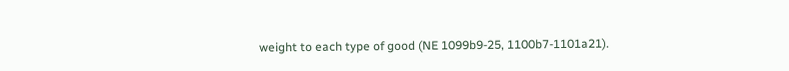weight to each type of good (NE 1099b9-25, 1100b7-1101a21).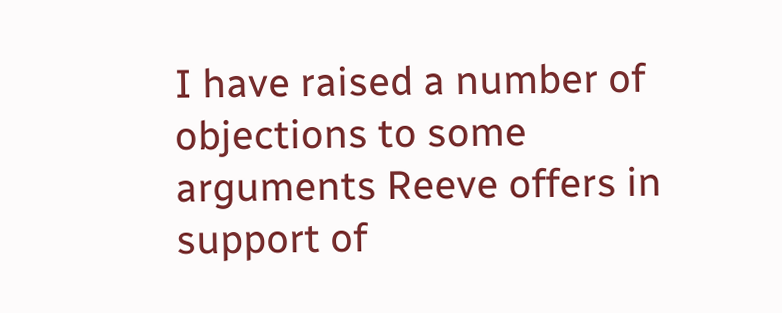I have raised a number of objections to some arguments Reeve offers in support of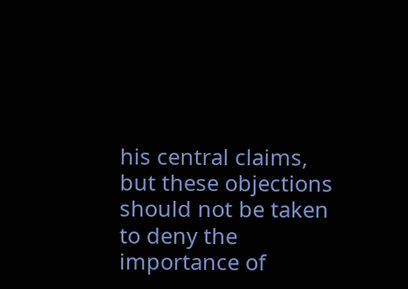his central claims, but these objections should not be taken to deny the importance of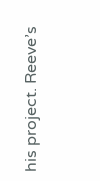his project. Reeve’s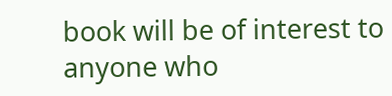book will be of interest to anyone who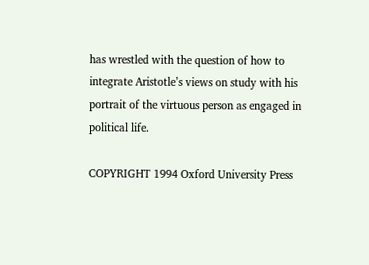has wrestled with the question of how to integrate Aristotle’s views on study with his portrait of the virtuous person as engaged in political life.

COPYRIGHT 1994 Oxford University Press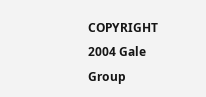COPYRIGHT 2004 Gale Group